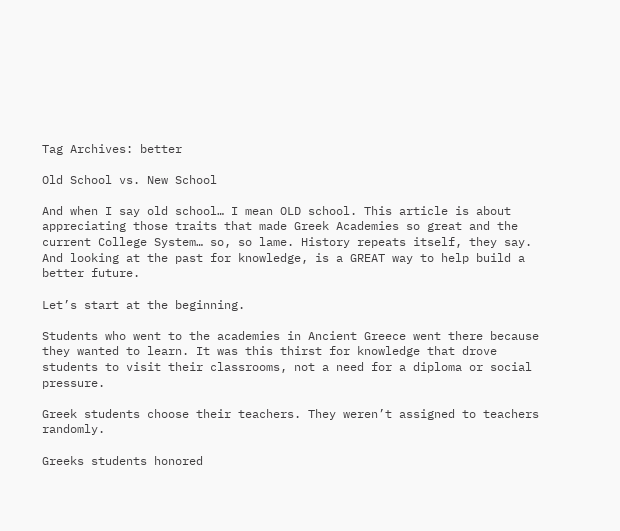Tag Archives: better

Old School vs. New School

And when I say old school… I mean OLD school. This article is about appreciating those traits that made Greek Academies so great and the current College System… so, so lame. History repeats itself, they say. And looking at the past for knowledge, is a GREAT way to help build a better future.

Let’s start at the beginning.

Students who went to the academies in Ancient Greece went there because they wanted to learn. It was this thirst for knowledge that drove students to visit their classrooms, not a need for a diploma or social pressure.

Greek students choose their teachers. They weren’t assigned to teachers randomly.

Greeks students honored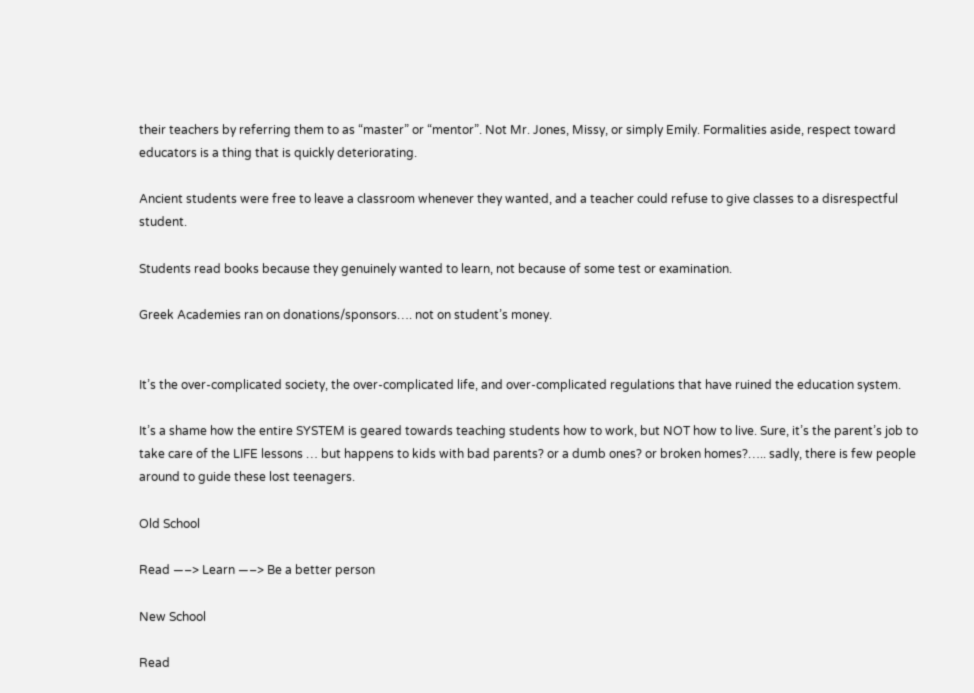their teachers by referring them to as “master” or “mentor”. Not Mr. Jones, Missy, or simply Emily. Formalities aside, respect toward educators is a thing that is quickly deteriorating.

Ancient students were free to leave a classroom whenever they wanted, and a teacher could refuse to give classes to a disrespectful student.

Students read books because they genuinely wanted to learn, not because of some test or examination.

Greek Academies ran on donations/sponsors…. not on student’s money.


It’s the over-complicated society, the over-complicated life, and over-complicated regulations that have ruined the education system.

It’s a shame how the entire SYSTEM is geared towards teaching students how to work, but NOT how to live. Sure, it’s the parent’s job to take care of the LIFE lessons … but happens to kids with bad parents? or a dumb ones? or broken homes?….. sadly, there is few people around to guide these lost teenagers.

Old School

Read —–> Learn —–> Be a better person

New School

Read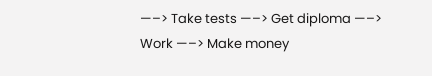—–> Take tests —–> Get diploma —–> Work —–> Make money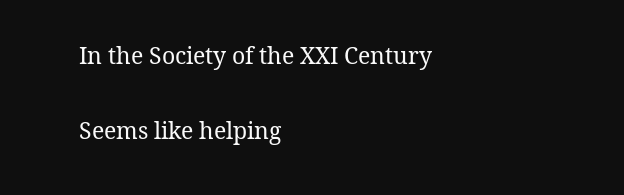In the Society of the XXI Century

Seems like helping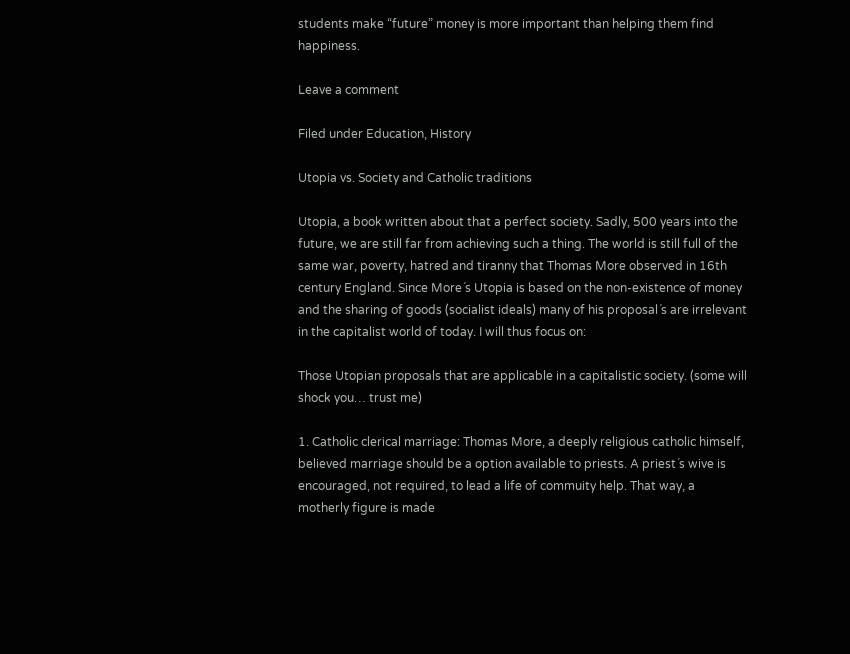students make “future” money is more important than helping them find happiness.

Leave a comment

Filed under Education, History

Utopia vs. Society and Catholic traditions

Utopia, a book written about that a perfect society. Sadly, 500 years into the future, we are still far from achieving such a thing. The world is still full of the same war, poverty, hatred and tiranny that Thomas More observed in 16th century England. Since More´s Utopia is based on the non-existence of money and the sharing of goods (socialist ideals) many of his proposal´s are irrelevant in the capitalist world of today. I will thus focus on:

Those Utopian proposals that are applicable in a capitalistic society. (some will shock you… trust me)

1. Catholic clerical marriage: Thomas More, a deeply religious catholic himself, believed marriage should be a option available to priests. A priest´s wive is encouraged, not required, to lead a life of commuity help. That way, a motherly figure is made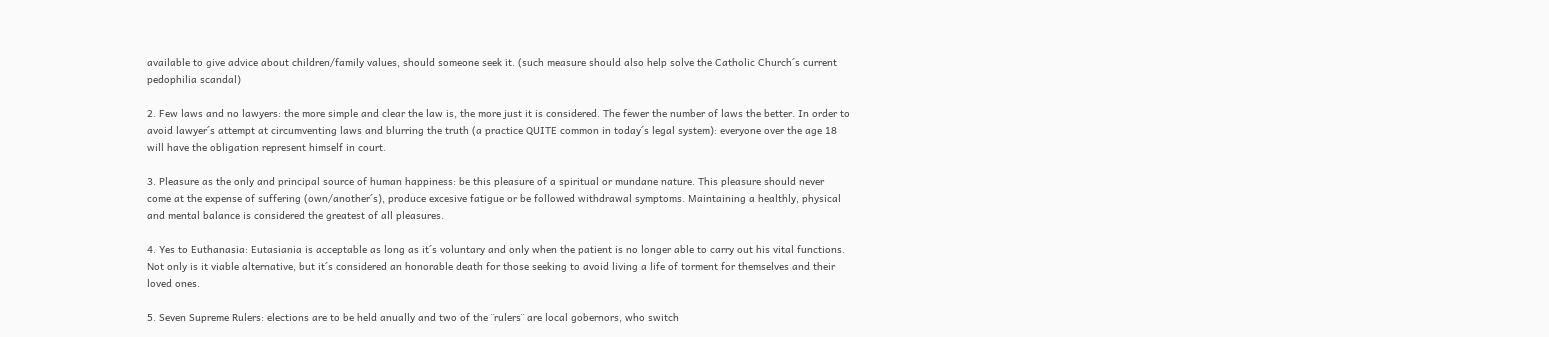available to give advice about children/family values, should someone seek it. (such measure should also help solve the Catholic Church´s current pedophilia scandal)

2. Few laws and no lawyers: the more simple and clear the law is, the more just it is considered. The fewer the number of laws the better. In order to avoid lawyer´s attempt at circumventing laws and blurring the truth (a practice QUITE common in today´s legal system): everyone over the age 18 will have the obligation represent himself in court.

3. Pleasure as the only and principal source of human happiness: be this pleasure of a spiritual or mundane nature. This pleasure should never come at the expense of suffering (own/another´s), produce excesive fatigue or be followed withdrawal symptoms. Maintaining a healthly, physical and mental balance is considered the greatest of all pleasures.

4. Yes to Euthanasia: Eutasiania is acceptable as long as it´s voluntary and only when the patient is no longer able to carry out his vital functions. Not only is it viable alternative, but it´s considered an honorable death for those seeking to avoid living a life of torment for themselves and their loved ones.

5. Seven Supreme Rulers: elections are to be held anually and two of the ¨rulers¨ are local gobernors, who switch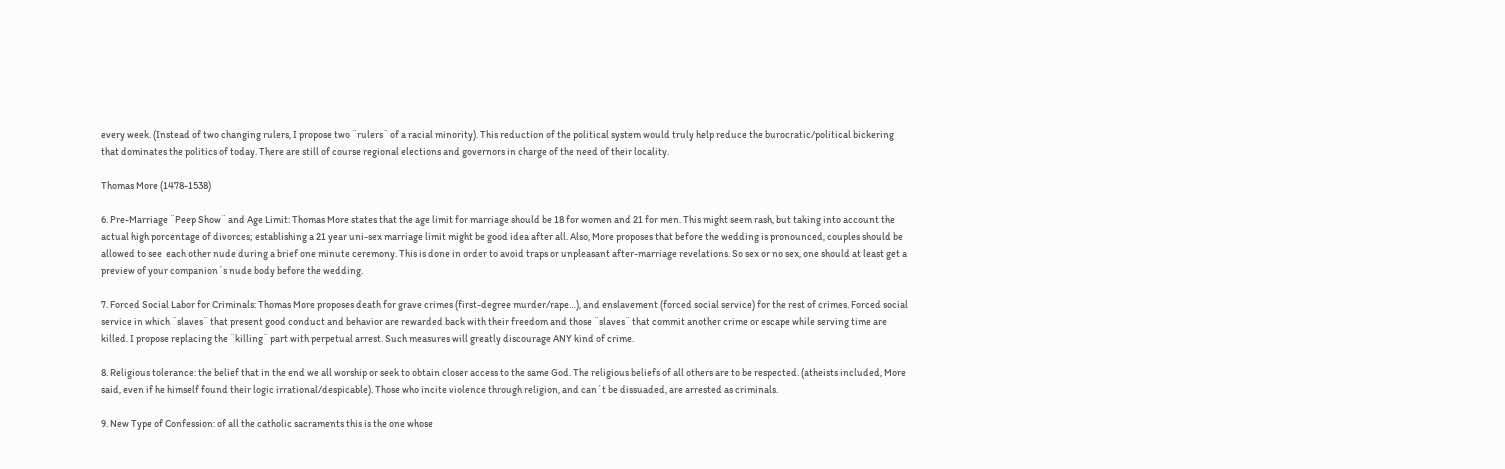every week. (Instead of two changing rulers, I propose two ¨rulers¨ of a racial minority). This reduction of the political system would truly help reduce the burocratic/political bickering that dominates the politics of today. There are still of course regional elections and governors in charge of the need of their locality.

Thomas More (1478-1538)

6. Pre-Marriage ¨Peep Show¨ and Age Limit: Thomas More states that the age limit for marriage should be 18 for women and 21 for men. This might seem rash, but taking into account the actual high porcentage of divorces; establishing a 21 year uni-sex marriage limit might be good idea after all. Also, More proposes that before the wedding is pronounced, couples should be allowed to see  each other nude during a brief one minute ceremony. This is done in order to avoid traps or unpleasant after-marriage revelations. So sex or no sex, one should at least get a preview of your companion´s nude body before the wedding.

7. Forced Social Labor for Criminals: Thomas More proposes death for grave crimes (first-degree murder/rape…), and enslavement (forced social service) for the rest of crimes. Forced social service in which ¨slaves¨ that present good conduct and behavior are rewarded back with their freedom and those ¨slaves¨ that commit another crime or escape while serving time are killed. I propose replacing the ¨killing¨ part with perpetual arrest. Such measures will greatly discourage ANY kind of crime.

8. Religious tolerance: the belief that in the end we all worship or seek to obtain closer access to the same God. The religious beliefs of all others are to be respected. (atheists included, More said, even if he himself found their logic irrational/despicable). Those who incite violence through religion, and can´t be dissuaded, are arrested as criminals.

9. New Type of Confession: of all the catholic sacraments this is the one whose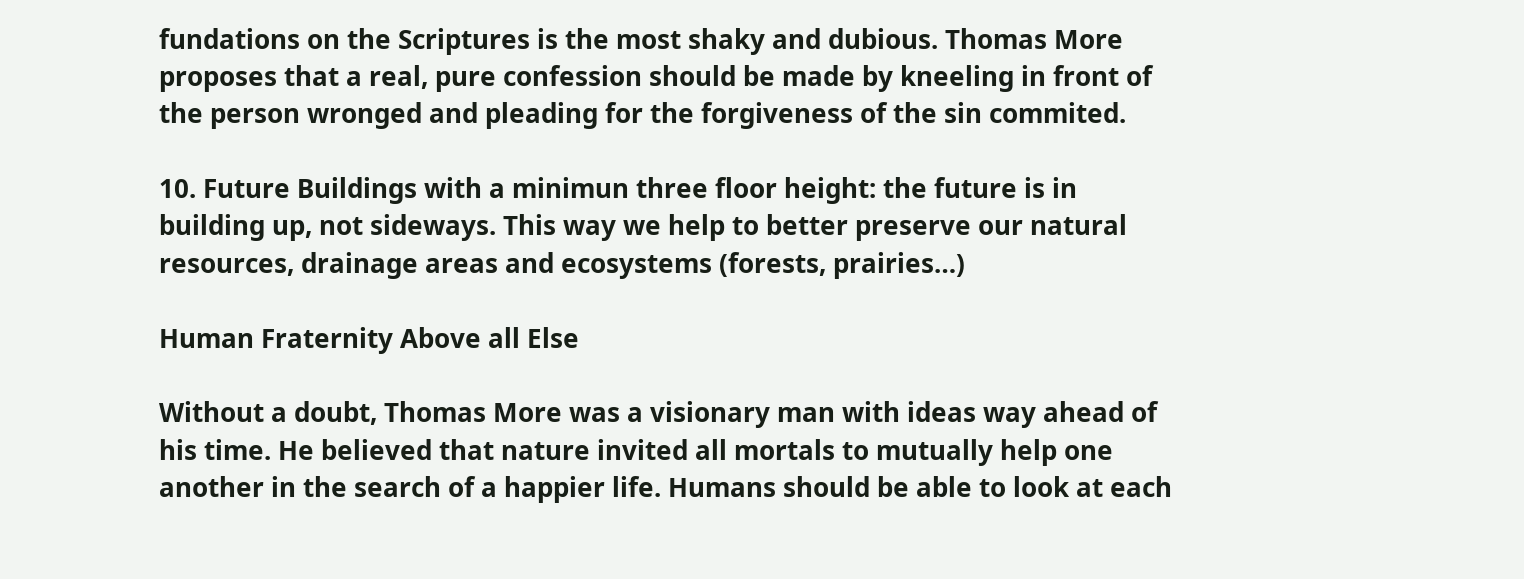fundations on the Scriptures is the most shaky and dubious. Thomas More proposes that a real, pure confession should be made by kneeling in front of the person wronged and pleading for the forgiveness of the sin commited.

10. Future Buildings with a minimun three floor height: the future is in building up, not sideways. This way we help to better preserve our natural resources, drainage areas and ecosystems (forests, prairies…)

Human Fraternity Above all Else

Without a doubt, Thomas More was a visionary man with ideas way ahead of his time. He believed that nature invited all mortals to mutually help one another in the search of a happier life. Humans should be able to look at each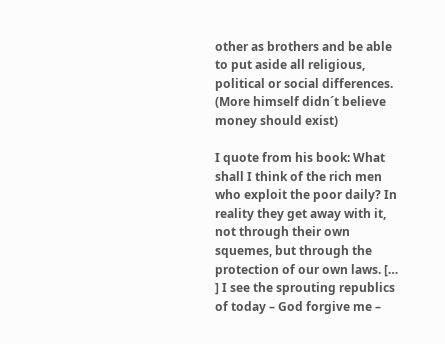other as brothers and be able to put aside all religious, political or social differences. (More himself didn´t believe money should exist)

I quote from his book: What shall I think of the rich men who exploit the poor daily? In reality they get away with it, not through their own squemes, but through the protection of our own laws. [… ] I see the sprouting republics of today – God forgive me –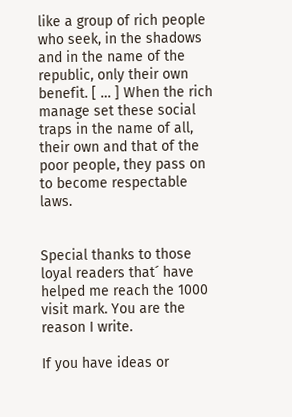like a group of rich people who seek, in the shadows and in the name of the republic, only their own benefit. [ … ] When the rich manage set these social traps in the name of all, their own and that of the poor people, they pass on to become respectable laws.


Special thanks to those loyal readers that´ have helped me reach the 1000 visit mark. You are the reason I write.

If you have ideas or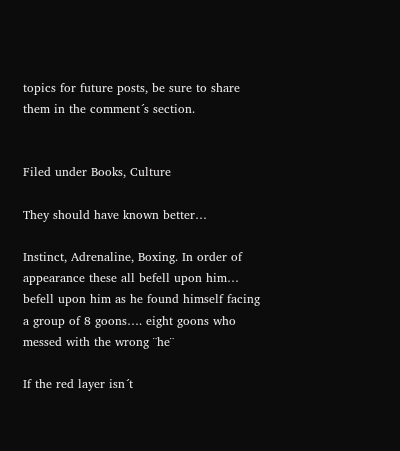topics for future posts, be sure to share them in the comment´s section.


Filed under Books, Culture

They should have known better…

Instinct, Adrenaline, Boxing. In order of appearance these all befell upon him… befell upon him as he found himself facing a group of 8 goons…. eight goons who messed with the wrong ¨he¨

If the red layer isn´t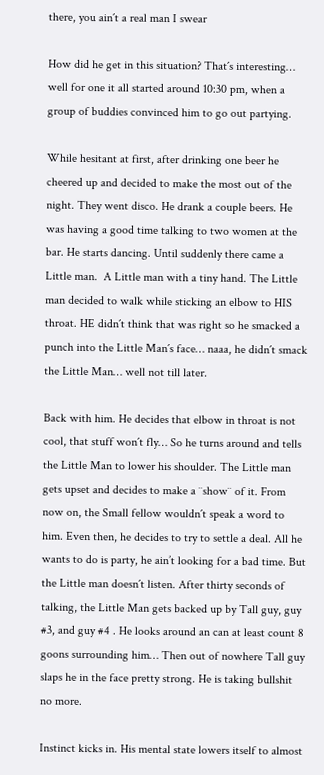there, you ain´t a real man I swear

How did he get in this situation? That´s interesting… well for one it all started around 10:30 pm, when a group of buddies convinced him to go out partying.

While hesitant at first, after drinking one beer he cheered up and decided to make the most out of the night. They went disco. He drank a couple beers. He was having a good time talking to two women at the bar. He starts dancing. Until suddenly there came a Little man.  A Little man with a tiny hand. The Little man decided to walk while sticking an elbow to HIS throat. HE didn´t think that was right so he smacked a punch into the Little Man´s face… naaa, he didn´t smack the Little Man… well not till later.

Back with him. He decides that elbow in throat is not cool, that stuff won´t fly… So he turns around and tells the Little Man to lower his shoulder. The Little man gets upset and decides to make a ¨show¨ of it. From now on, the Small fellow wouldn´t speak a word to him. Even then, he decides to try to settle a deal. All he wants to do is party, he ain’t looking for a bad time. But the Little man doesn´t listen. After thirty seconds of talking, the Little Man gets backed up by Tall guy, guy #3, and guy #4 . He looks around an can at least count 8 goons surrounding him… Then out of nowhere Tall guy slaps he in the face pretty strong. He is taking bullshit no more.

Instinct kicks in. His mental state lowers itself to almost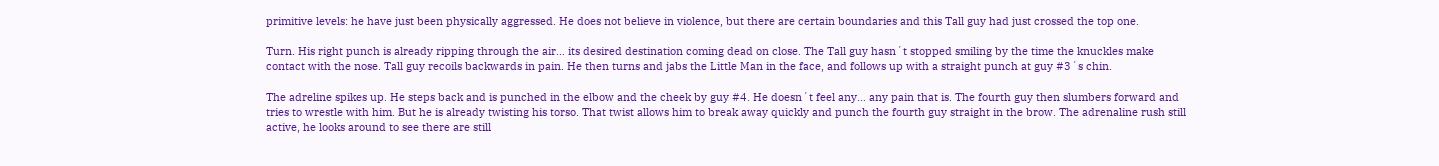primitive levels: he have just been physically aggressed. He does not believe in violence, but there are certain boundaries and this Tall guy had just crossed the top one.

Turn. His right punch is already ripping through the air… its desired destination coming dead on close. The Tall guy hasn´t stopped smiling by the time the knuckles make contact with the nose. Tall guy recoils backwards in pain. He then turns and jabs the Little Man in the face, and follows up with a straight punch at guy #3´s chin.

The adreline spikes up. He steps back and is punched in the elbow and the cheek by guy #4. He doesn´t feel any… any pain that is. The fourth guy then slumbers forward and tries to wrestle with him. But he is already twisting his torso. That twist allows him to break away quickly and punch the fourth guy straight in the brow. The adrenaline rush still active, he looks around to see there are still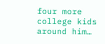four more college kids around him…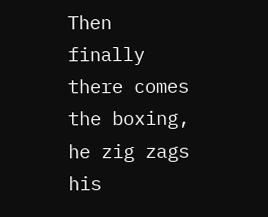Then finally there comes the boxing, he zig zags his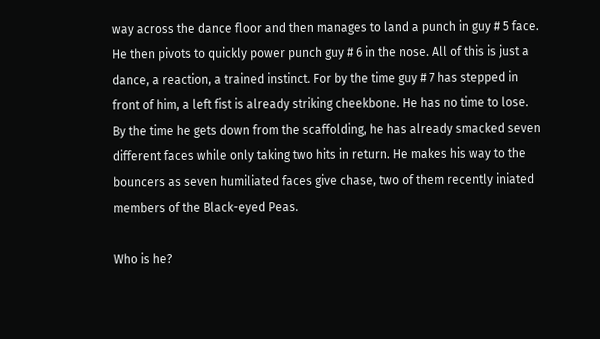way across the dance floor and then manages to land a punch in guy # 5 face. He then pivots to quickly power punch guy # 6 in the nose. All of this is just a dance, a reaction, a trained instinct. For by the time guy # 7 has stepped in front of him, a left fist is already striking cheekbone. He has no time to lose. By the time he gets down from the scaffolding, he has already smacked seven different faces while only taking two hits in return. He makes his way to the bouncers as seven humiliated faces give chase, two of them recently iniated members of the Black-eyed Peas.

Who is he?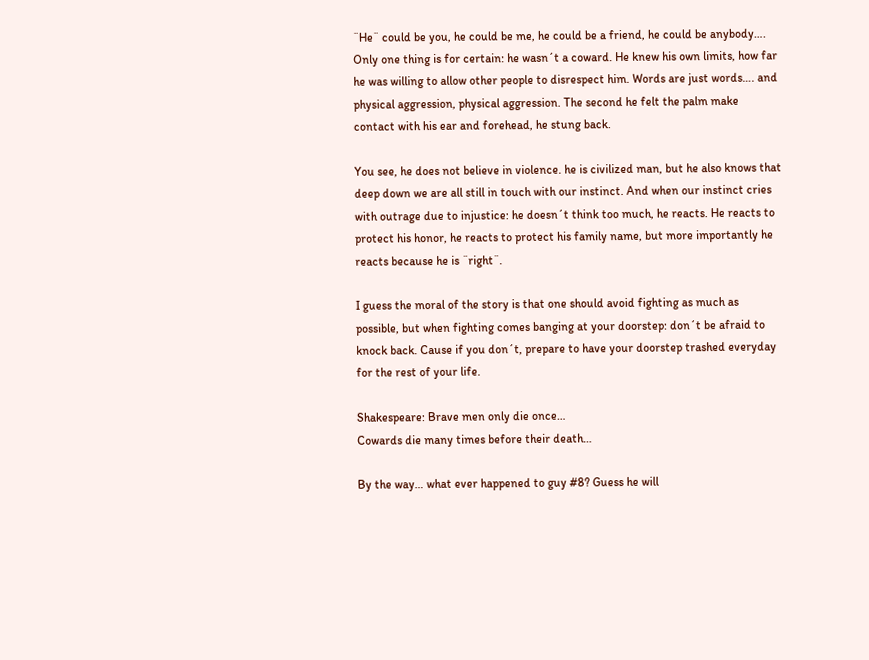¨He¨ could be you, he could be me, he could be a friend, he could be anybody….
Only one thing is for certain: he wasn´t a coward. He knew his own limits, how far he was willing to allow other people to disrespect him. Words are just words…. and physical aggression, physical aggression. The second he felt the palm make contact with his ear and forehead, he stung back.

You see, he does not believe in violence. he is civilized man, but he also knows that deep down we are all still in touch with our instinct. And when our instinct cries with outrage due to injustice: he doesn´t think too much, he reacts. He reacts to protect his honor, he reacts to protect his family name, but more importantly he reacts because he is ¨right¨.

I guess the moral of the story is that one should avoid fighting as much as possible, but when fighting comes banging at your doorstep: don´t be afraid to knock back. Cause if you don´t, prepare to have your doorstep trashed everyday for the rest of your life.

Shakespeare: Brave men only die once…
Cowards die many times before their death…

By the way… what ever happened to guy #8? Guess he will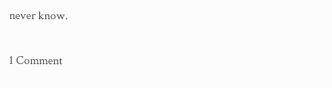never know.

1 Comment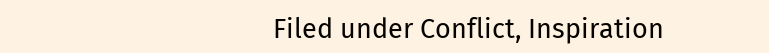Filed under Conflict, Inspiration